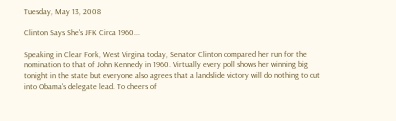Tuesday, May 13, 2008

Clinton Says She's JFK Circa 1960...

Speaking in Clear Fork, West Virgina today, Senator Clinton compared her run for the nomination to that of John Kennedy in 1960. Virtually every poll shows her winning big tonight in the state but everyone also agrees that a landslide victory will do nothing to cut into Obama's delegate lead. To cheers of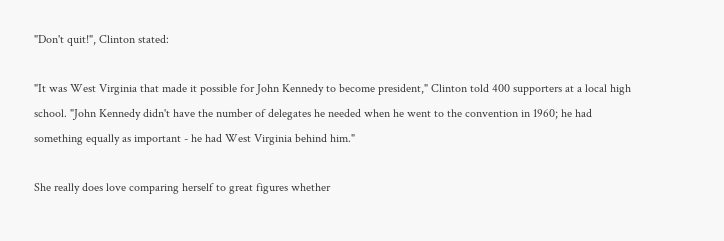"Don't quit!", Clinton stated:

"It was West Virginia that made it possible for John Kennedy to become president," Clinton told 400 supporters at a local high school. "John Kennedy didn't have the number of delegates he needed when he went to the convention in 1960; he had something equally as important - he had West Virginia behind him."

She really does love comparing herself to great figures whether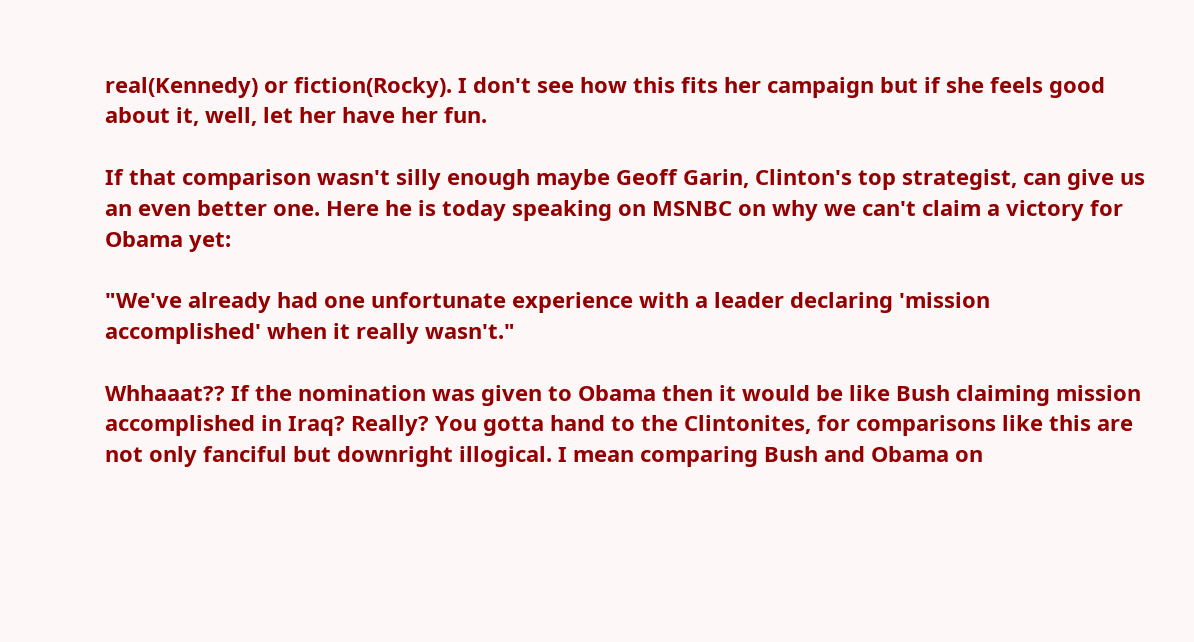real(Kennedy) or fiction(Rocky). I don't see how this fits her campaign but if she feels good about it, well, let her have her fun.

If that comparison wasn't silly enough maybe Geoff Garin, Clinton's top strategist, can give us an even better one. Here he is today speaking on MSNBC on why we can't claim a victory for Obama yet:

"We've already had one unfortunate experience with a leader declaring 'mission accomplished' when it really wasn't."

Whhaaat?? If the nomination was given to Obama then it would be like Bush claiming mission accomplished in Iraq? Really? You gotta hand to the Clintonites, for comparisons like this are not only fanciful but downright illogical. I mean comparing Bush and Obama on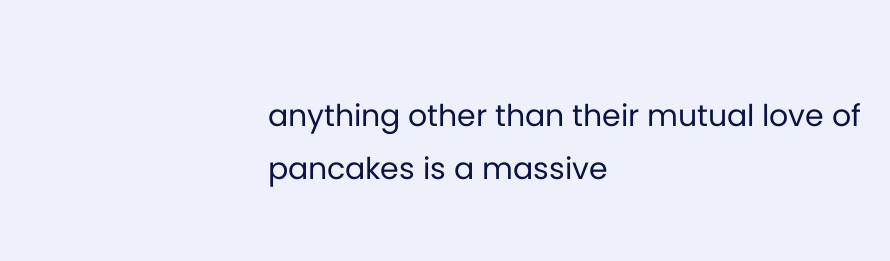anything other than their mutual love of pancakes is a massive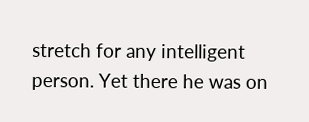stretch for any intelligent person. Yet there he was on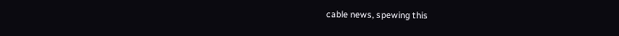cable news, spewing this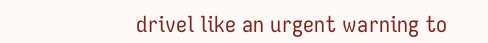drivel like an urgent warning to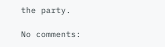the party.

No comments: